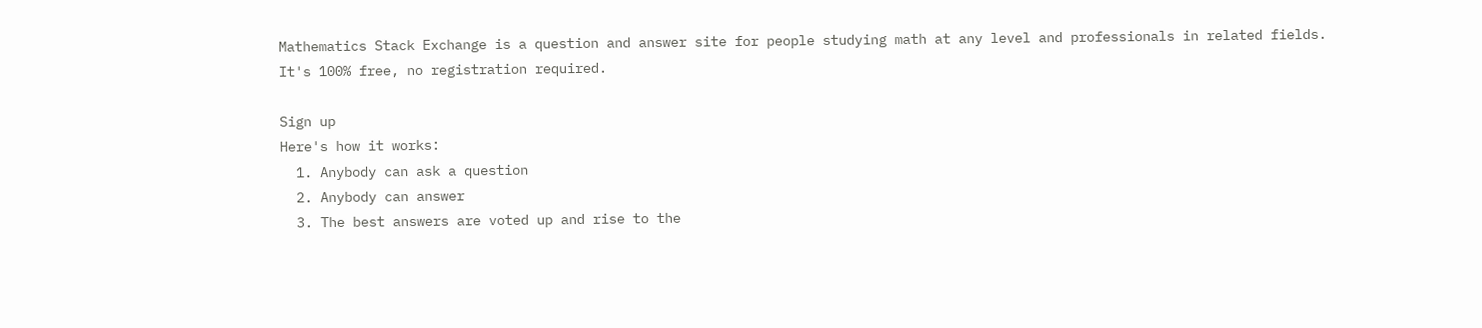Mathematics Stack Exchange is a question and answer site for people studying math at any level and professionals in related fields. It's 100% free, no registration required.

Sign up
Here's how it works:
  1. Anybody can ask a question
  2. Anybody can answer
  3. The best answers are voted up and rise to the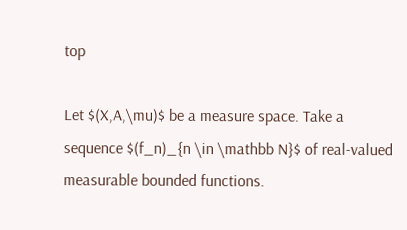top

Let $(X,A,\mu)$ be a measure space. Take a sequence $(f_n)_{n \in \mathbb N}$ of real-valued measurable bounded functions.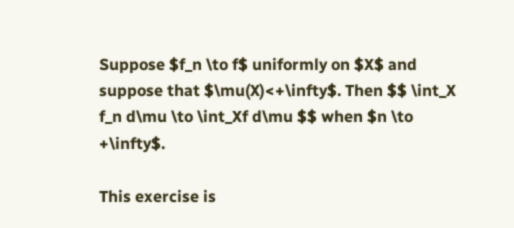Suppose $f_n \to f$ uniformly on $X$ and suppose that $\mu(X)<+\infty$. Then $$ \int_X f_n d\mu \to \int_Xf d\mu $$ when $n \to +\infty$.

This exercise is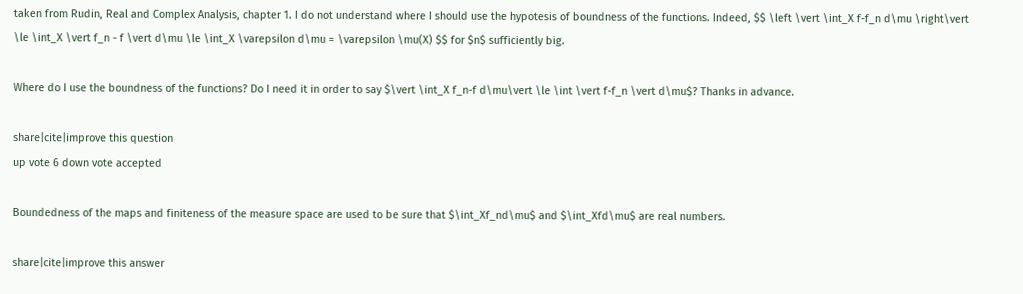taken from Rudin, Real and Complex Analysis, chapter 1. I do not understand where I should use the hypotesis of boundness of the functions. Indeed, $$ \left \vert \int_X f-f_n d\mu \right\vert \le \int_X \vert f_n - f \vert d\mu \le \int_X \varepsilon d\mu = \varepsilon \mu(X) $$ for $n$ sufficiently big.

Where do I use the boundness of the functions? Do I need it in order to say $\vert \int_X f_n-f d\mu\vert \le \int \vert f-f_n \vert d\mu$? Thanks in advance.

share|cite|improve this question
up vote 6 down vote accepted

Boundedness of the maps and finiteness of the measure space are used to be sure that $\int_Xf_nd\mu$ and $\int_Xfd\mu$ are real numbers.

share|cite|improve this answer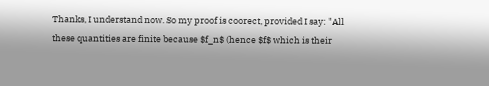Thanks, I understand now. So my proof is coorect, provided I say: "All these quantities are finite because $f_n$ (hence $f$ which is their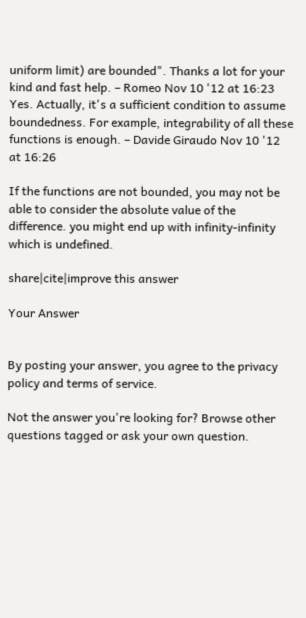uniform limit) are bounded". Thanks a lot for your kind and fast help. – Romeo Nov 10 '12 at 16:23
Yes. Actually, it's a sufficient condition to assume boundedness. For example, integrability of all these functions is enough. – Davide Giraudo Nov 10 '12 at 16:26

If the functions are not bounded, you may not be able to consider the absolute value of the difference. you might end up with infinity-infinity which is undefined.

share|cite|improve this answer

Your Answer


By posting your answer, you agree to the privacy policy and terms of service.

Not the answer you're looking for? Browse other questions tagged or ask your own question.